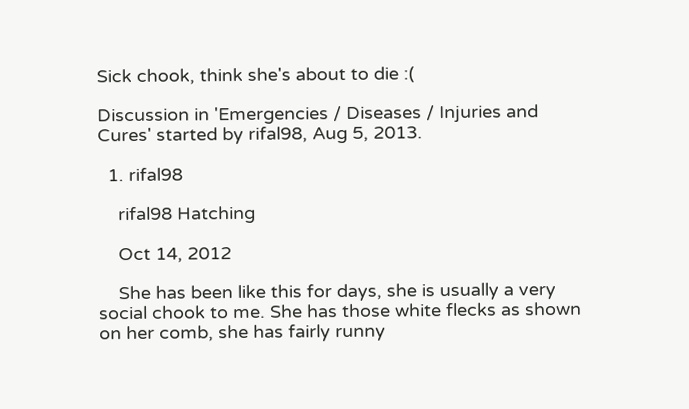Sick chook, think she's about to die :(

Discussion in 'Emergencies / Diseases / Injuries and Cures' started by rifal98, Aug 5, 2013.

  1. rifal98

    rifal98 Hatching

    Oct 14, 2012

    She has been like this for days, she is usually a very social chook to me. She has those white flecks as shown on her comb, she has fairly runny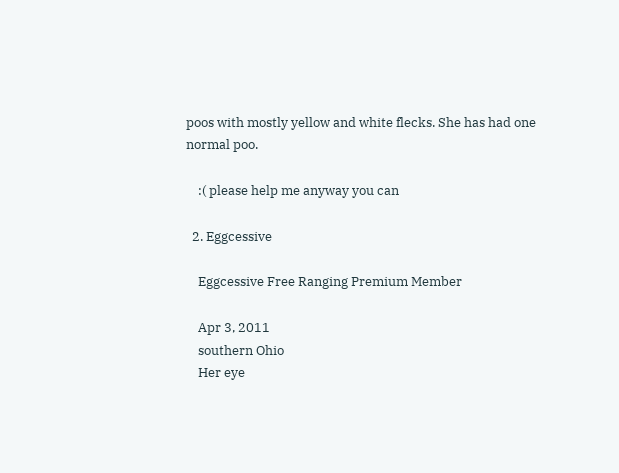poos with mostly yellow and white flecks. She has had one normal poo.

    :( please help me anyway you can

  2. Eggcessive

    Eggcessive Free Ranging Premium Member

    Apr 3, 2011
    southern Ohio
    Her eye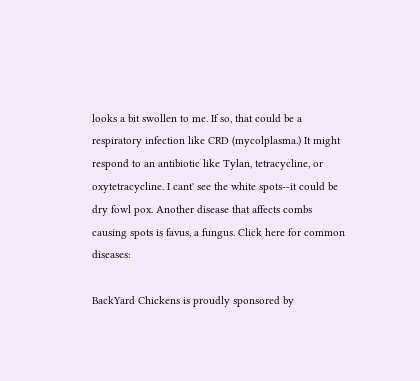looks a bit swollen to me. If so, that could be a respiratory infection like CRD (mycolplasma.) It might respond to an antibiotic like Tylan, tetracycline, or oxytetracycline. I cant' see the white spots--it could be dry fowl pox. Another disease that affects combs causing spots is favus, a fungus. Click here for common diseases:

BackYard Chickens is proudly sponsored by